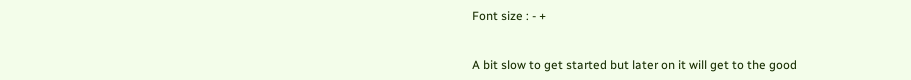Font size : - +


A bit slow to get started but later on it will get to the good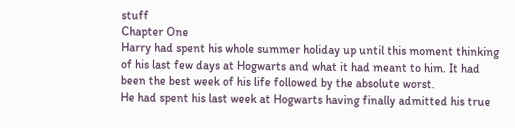stuff
Chapter One
Harry had spent his whole summer holiday up until this moment thinking of his last few days at Hogwarts and what it had meant to him. It had been the best week of his life followed by the absolute worst.
He had spent his last week at Hogwarts having finally admitted his true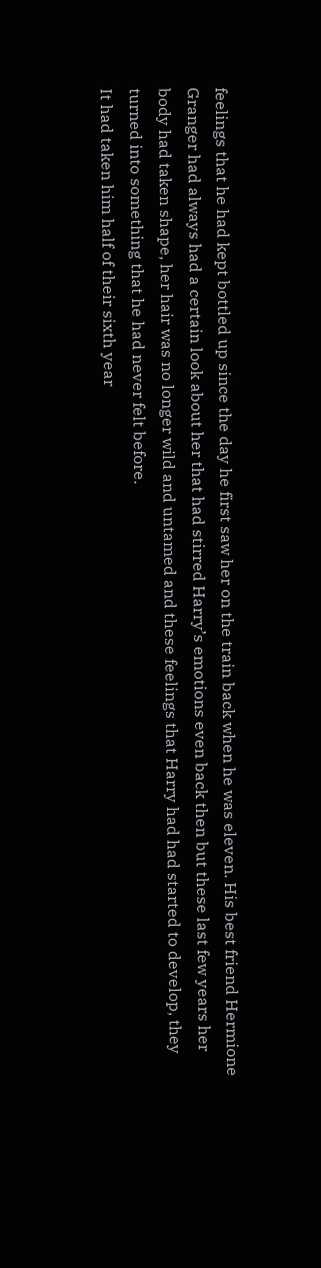feelings that he had kept bottled up since the day he first saw her on the train back when he was eleven. His best friend Hermione Granger had always had a certain look about her that had stirred Harry’s emotions even back then but these last few years her body had taken shape, her hair was no longer wild and untamed and these feelings that Harry had had started to develop, they turned into something that he had never felt before.
It had taken him half of their sixth year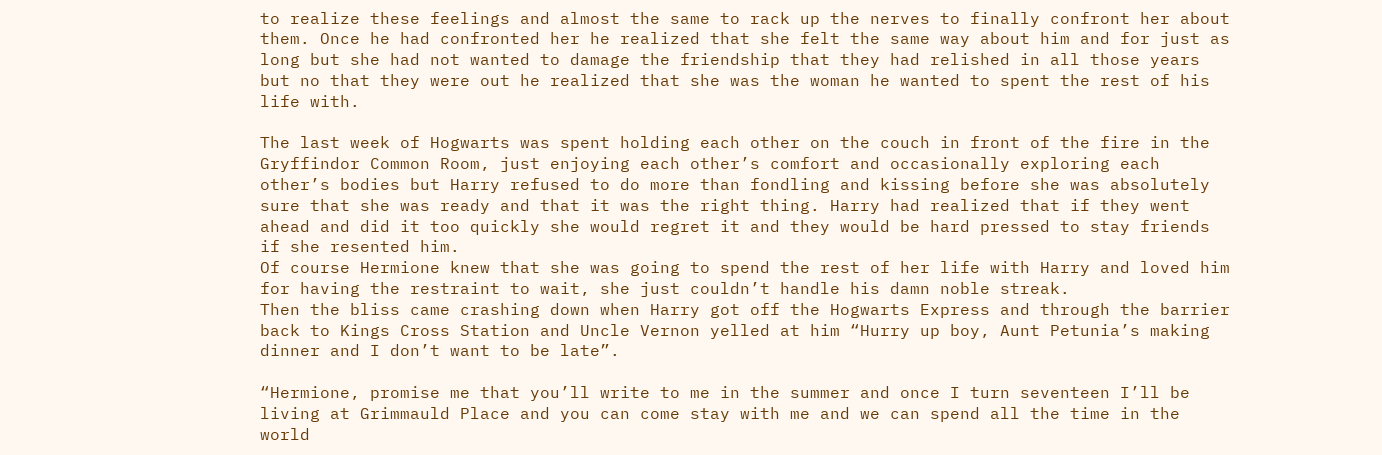to realize these feelings and almost the same to rack up the nerves to finally confront her about them. Once he had confronted her he realized that she felt the same way about him and for just as long but she had not wanted to damage the friendship that they had relished in all those years but no that they were out he realized that she was the woman he wanted to spent the rest of his life with.

The last week of Hogwarts was spent holding each other on the couch in front of the fire in the Gryffindor Common Room, just enjoying each other’s comfort and occasionally exploring each other’s bodies but Harry refused to do more than fondling and kissing before she was absolutely sure that she was ready and that it was the right thing. Harry had realized that if they went ahead and did it too quickly she would regret it and they would be hard pressed to stay friends if she resented him.
Of course Hermione knew that she was going to spend the rest of her life with Harry and loved him for having the restraint to wait, she just couldn’t handle his damn noble streak.
Then the bliss came crashing down when Harry got off the Hogwarts Express and through the barrier back to Kings Cross Station and Uncle Vernon yelled at him “Hurry up boy, Aunt Petunia’s making dinner and I don’t want to be late”.

“Hermione, promise me that you’ll write to me in the summer and once I turn seventeen I’ll be living at Grimmauld Place and you can come stay with me and we can spend all the time in the world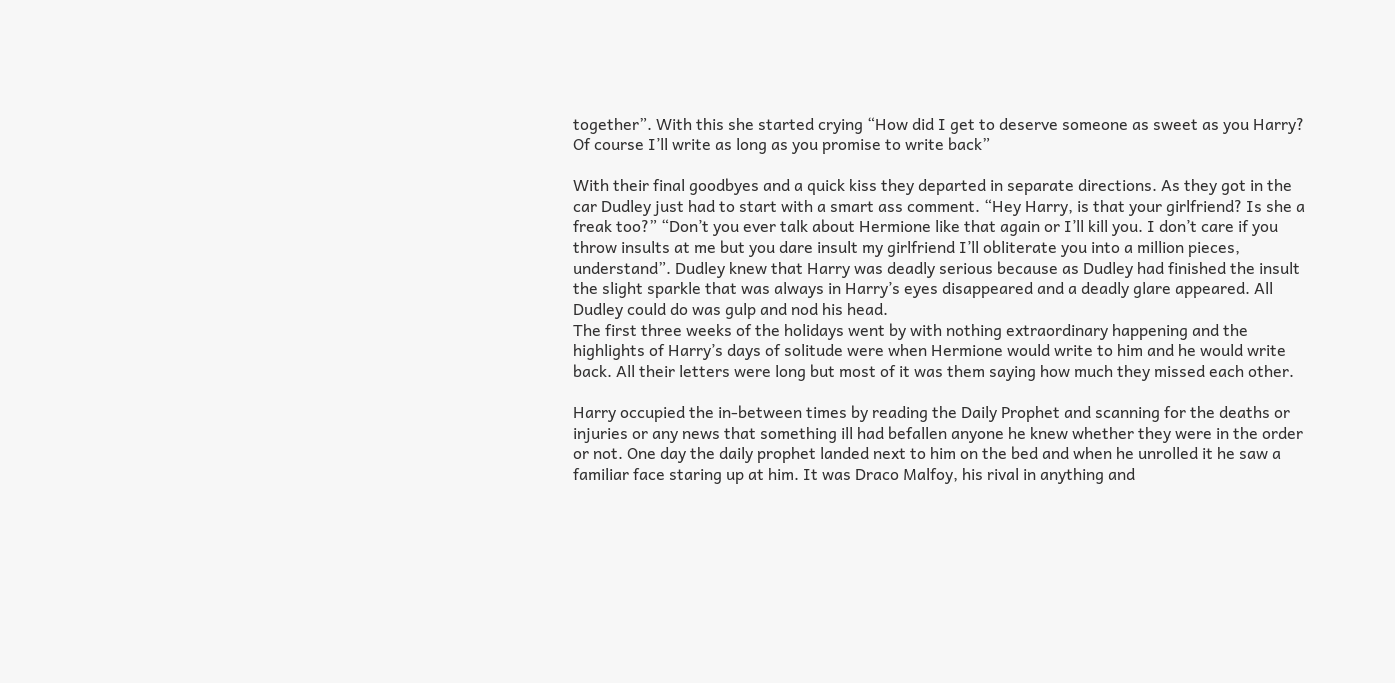together”. With this she started crying “How did I get to deserve someone as sweet as you Harry? Of course I’ll write as long as you promise to write back”

With their final goodbyes and a quick kiss they departed in separate directions. As they got in the car Dudley just had to start with a smart ass comment. “Hey Harry, is that your girlfriend? Is she a freak too?” “Don’t you ever talk about Hermione like that again or I’ll kill you. I don’t care if you throw insults at me but you dare insult my girlfriend I’ll obliterate you into a million pieces, understand”. Dudley knew that Harry was deadly serious because as Dudley had finished the insult the slight sparkle that was always in Harry’s eyes disappeared and a deadly glare appeared. All Dudley could do was gulp and nod his head.
The first three weeks of the holidays went by with nothing extraordinary happening and the highlights of Harry’s days of solitude were when Hermione would write to him and he would write back. All their letters were long but most of it was them saying how much they missed each other.

Harry occupied the in-between times by reading the Daily Prophet and scanning for the deaths or injuries or any news that something ill had befallen anyone he knew whether they were in the order or not. One day the daily prophet landed next to him on the bed and when he unrolled it he saw a familiar face staring up at him. It was Draco Malfoy, his rival in anything and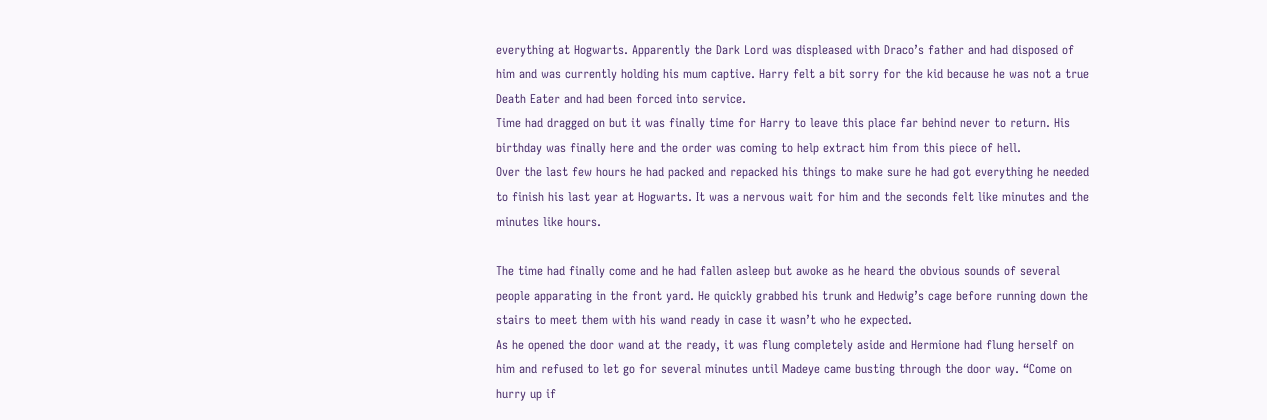everything at Hogwarts. Apparently the Dark Lord was displeased with Draco’s father and had disposed of him and was currently holding his mum captive. Harry felt a bit sorry for the kid because he was not a true Death Eater and had been forced into service.
Time had dragged on but it was finally time for Harry to leave this place far behind never to return. His birthday was finally here and the order was coming to help extract him from this piece of hell.
Over the last few hours he had packed and repacked his things to make sure he had got everything he needed to finish his last year at Hogwarts. It was a nervous wait for him and the seconds felt like minutes and the minutes like hours.

The time had finally come and he had fallen asleep but awoke as he heard the obvious sounds of several people apparating in the front yard. He quickly grabbed his trunk and Hedwig’s cage before running down the stairs to meet them with his wand ready in case it wasn’t who he expected.
As he opened the door wand at the ready, it was flung completely aside and Hermione had flung herself on him and refused to let go for several minutes until Madeye came busting through the door way. “Come on hurry up if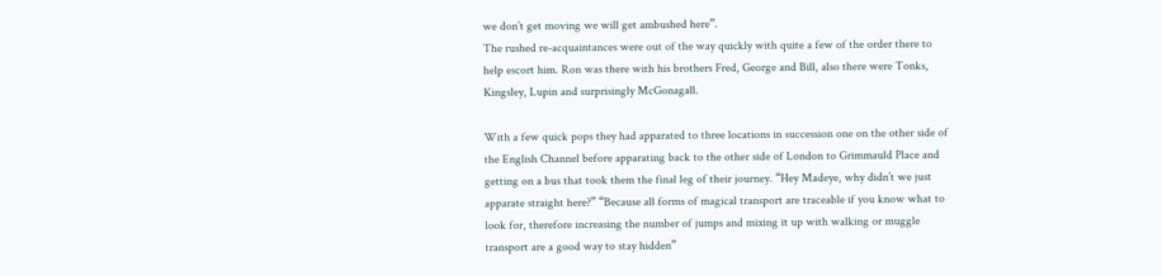we don’t get moving we will get ambushed here”.
The rushed re-acquaintances were out of the way quickly with quite a few of the order there to help escort him. Ron was there with his brothers Fred, George and Bill, also there were Tonks, Kingsley, Lupin and surprisingly McGonagall.

With a few quick pops they had apparated to three locations in succession one on the other side of the English Channel before apparating back to the other side of London to Grimmauld Place and getting on a bus that took them the final leg of their journey. “Hey Madeye, why didn’t we just apparate straight here?” “Because all forms of magical transport are traceable if you know what to look for, therefore increasing the number of jumps and mixing it up with walking or muggle transport are a good way to stay hidden”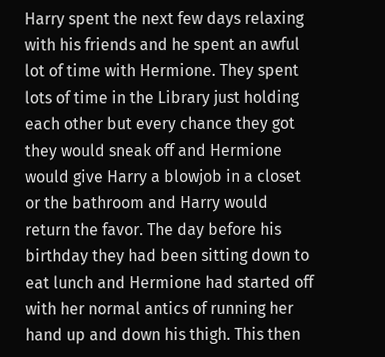Harry spent the next few days relaxing with his friends and he spent an awful lot of time with Hermione. They spent lots of time in the Library just holding each other but every chance they got they would sneak off and Hermione would give Harry a blowjob in a closet or the bathroom and Harry would return the favor. The day before his birthday they had been sitting down to eat lunch and Hermione had started off with her normal antics of running her hand up and down his thigh. This then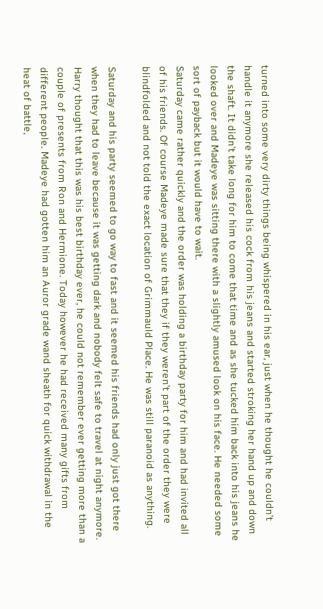turned into some very dirty things being whispered in his ear, just when he thought he couldn’t handle it anymore she released his cock from his jeans and started stroking her hand up and down the shaft. It didn’t take long for him to come that time and as she tucked him back into his jeans he looked over and Madeye was sitting there with a slightly amused look on his face. He needed some sort of payback but it would have to wait.
Saturday came rather quickly and the order was holding a birthday party for him and had invited all of his friends. Of course Madeye made sure that they if they weren’t part of the order they were blindfolded and not told the exact location of Grimmauld Place. He was still paranoid as anything.

Saturday and his party seemed to go way to fast and it seemed his friends had only just got there when they had to leave because it was getting dark and nobody felt safe to travel at night anymore.
Harry thought that this was his best birthday ever, he could not remember ever getting more than a couple of presents from Ron and Hermione. Today however he had received many gifts from different people. Madeye had gotten him an Auror grade wand sheath for quick withdrawal in the heat of battle,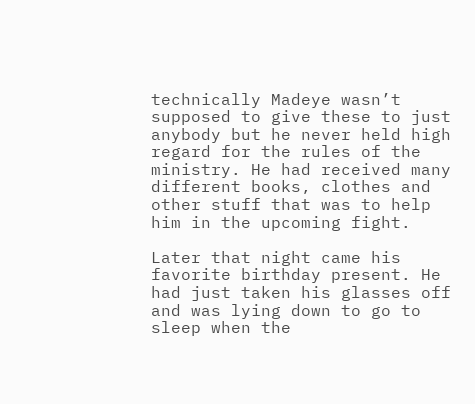technically Madeye wasn’t supposed to give these to just anybody but he never held high regard for the rules of the ministry. He had received many different books, clothes and other stuff that was to help him in the upcoming fight.

Later that night came his favorite birthday present. He had just taken his glasses off and was lying down to go to sleep when the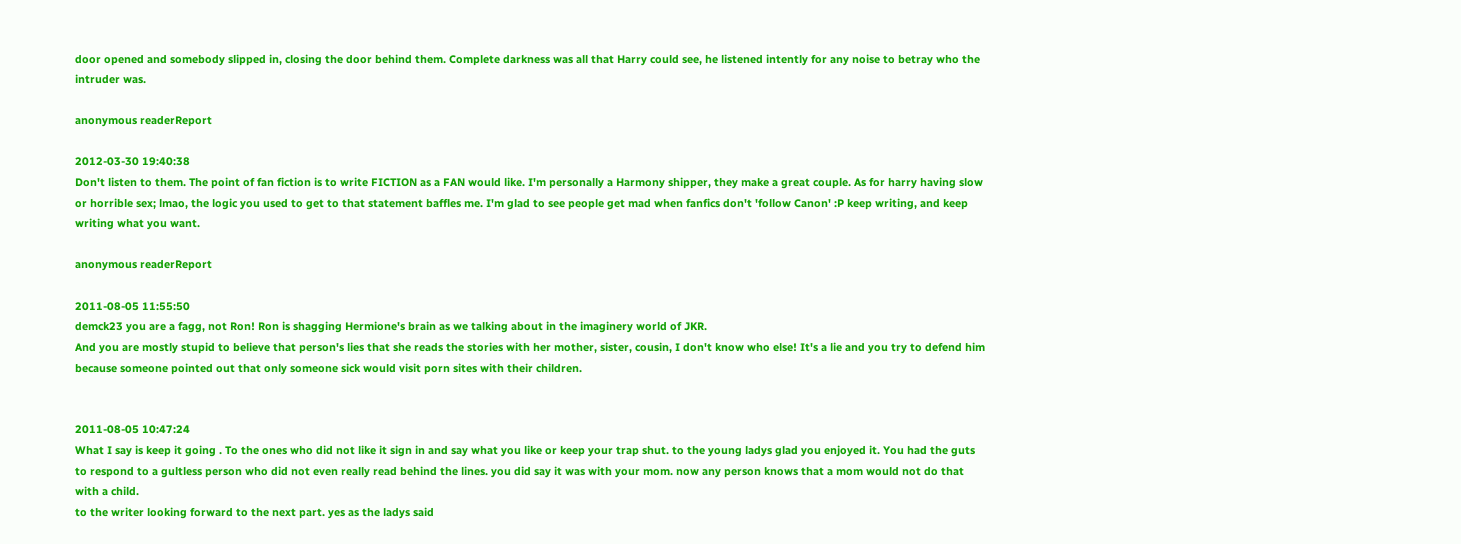door opened and somebody slipped in, closing the door behind them. Complete darkness was all that Harry could see, he listened intently for any noise to betray who the intruder was.

anonymous readerReport

2012-03-30 19:40:38
Don't listen to them. The point of fan fiction is to write FICTION as a FAN would like. I'm personally a Harmony shipper, they make a great couple. As for harry having slow or horrible sex; lmao, the logic you used to get to that statement baffles me. I'm glad to see people get mad when fanfics don't 'follow Canon' :P keep writing, and keep writing what you want.

anonymous readerReport

2011-08-05 11:55:50
demck23 you are a fagg, not Ron! Ron is shagging Hermione's brain as we talking about in the imaginery world of JKR.
And you are mostly stupid to believe that person's lies that she reads the stories with her mother, sister, cousin, I don't know who else! It's a lie and you try to defend him because someone pointed out that only someone sick would visit porn sites with their children.


2011-08-05 10:47:24
What I say is keep it going . To the ones who did not like it sign in and say what you like or keep your trap shut. to the young ladys glad you enjoyed it. You had the guts to respond to a gultless person who did not even really read behind the lines. you did say it was with your mom. now any person knows that a mom would not do that with a child.
to the writer looking forward to the next part. yes as the ladys said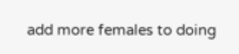add more females to doing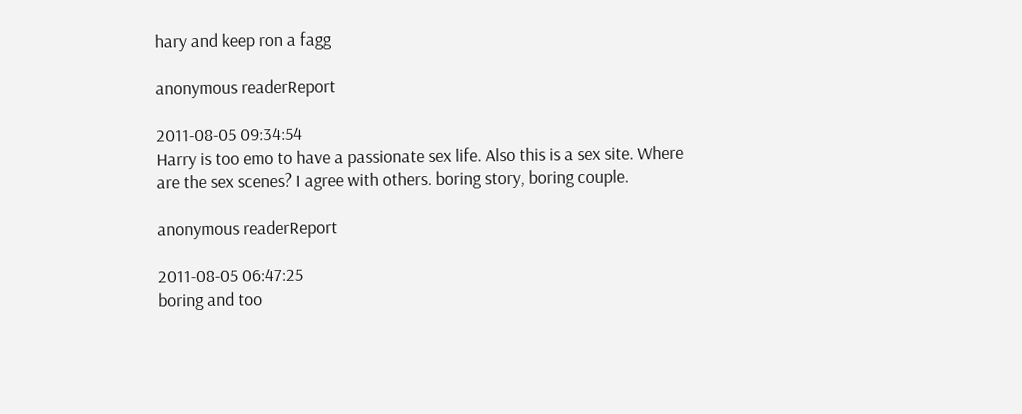hary and keep ron a fagg

anonymous readerReport

2011-08-05 09:34:54
Harry is too emo to have a passionate sex life. Also this is a sex site. Where are the sex scenes? I agree with others. boring story, boring couple.

anonymous readerReport

2011-08-05 06:47:25
boring and too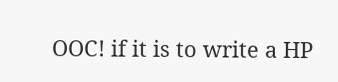OOC! if it is to write a HP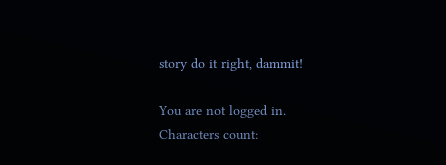story do it right, dammit!

You are not logged in.
Characters count: